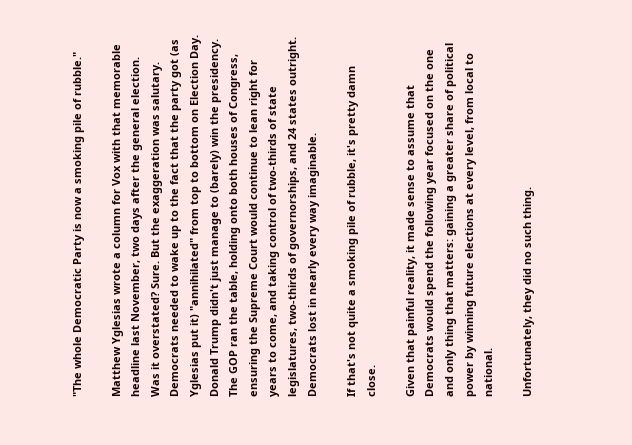"The whole Democratic Party is now a smoking pile of rubble."

Matthew Yglesias wrote a column for Vox with that memorable headline last November, two days after the general election. Was it overstated? Sure. But the exaggeration was salutary. Democrats needed to wake up to the fact that the party got (as Yglesias put it) "annihilated" from top to bottom on Election Day. Donald Trump didn't just manage to (barely) win the presidency. The GOP ran the table, holding onto both houses of Congress, ensuring the Supreme Court would continue to lean right for years to come, and taking control of two-thirds of state legislatures, two-thirds of governorships, and 24 states outright. Democrats lost in nearly every way imaginable.

If that's not quite a smoking pile of rubble, it's pretty damn close.

Given that painful reality, it made sense to assume that Democrats would spend the following year focused on the one and only thing that matters: gaining a greater share of political power by winning future elections at every level, from local to national.

Unfortunately, they did no such thing.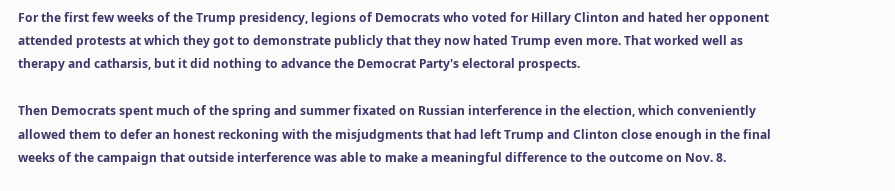For the first few weeks of the Trump presidency, legions of Democrats who voted for Hillary Clinton and hated her opponent attended protests at which they got to demonstrate publicly that they now hated Trump even more. That worked well as therapy and catharsis, but it did nothing to advance the Democrat Party's electoral prospects.

Then Democrats spent much of the spring and summer fixated on Russian interference in the election, which conveniently allowed them to defer an honest reckoning with the misjudgments that had left Trump and Clinton close enough in the final weeks of the campaign that outside interference was able to make a meaningful difference to the outcome on Nov. 8.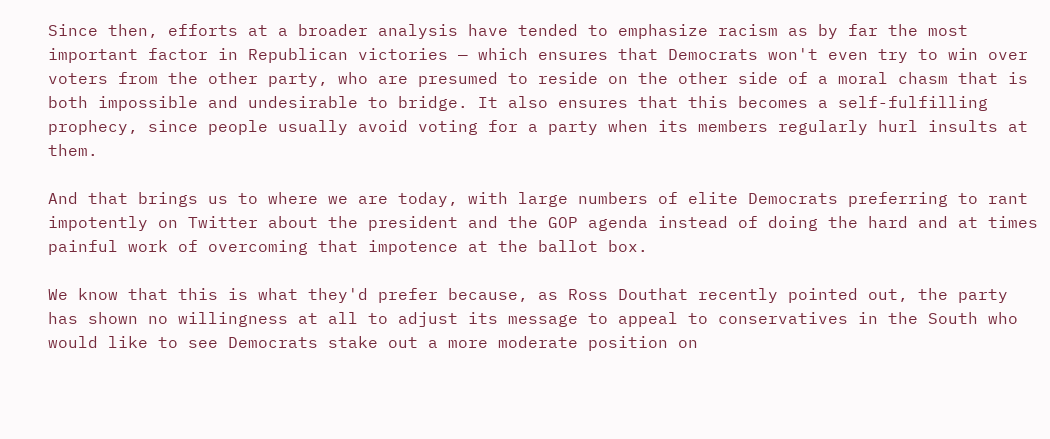Since then, efforts at a broader analysis have tended to emphasize racism as by far the most important factor in Republican victories — which ensures that Democrats won't even try to win over voters from the other party, who are presumed to reside on the other side of a moral chasm that is both impossible and undesirable to bridge. It also ensures that this becomes a self-fulfilling prophecy, since people usually avoid voting for a party when its members regularly hurl insults at them.

And that brings us to where we are today, with large numbers of elite Democrats preferring to rant impotently on Twitter about the president and the GOP agenda instead of doing the hard and at times painful work of overcoming that impotence at the ballot box.

We know that this is what they'd prefer because, as Ross Douthat recently pointed out, the party has shown no willingness at all to adjust its message to appeal to conservatives in the South who would like to see Democrats stake out a more moderate position on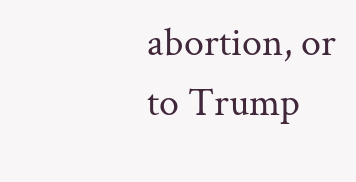abortion, or to Trump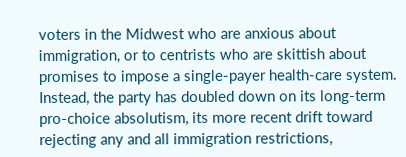voters in the Midwest who are anxious about immigration, or to centrists who are skittish about promises to impose a single-payer health-care system. Instead, the party has doubled down on its long-term pro-choice absolutism, its more recent drift toward rejecting any and all immigration restrictions,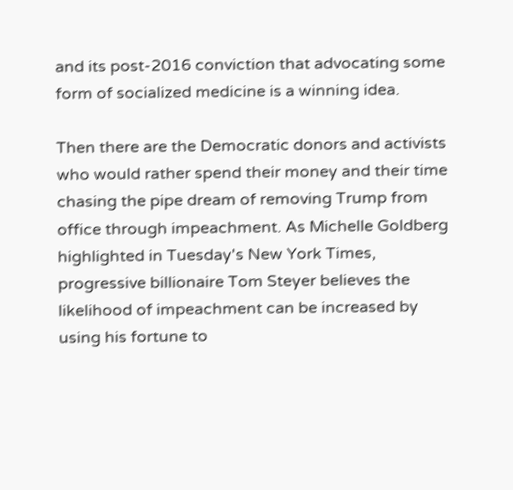and its post-2016 conviction that advocating some form of socialized medicine is a winning idea.

Then there are the Democratic donors and activists who would rather spend their money and their time chasing the pipe dream of removing Trump from office through impeachment. As Michelle Goldberg highlighted in Tuesday's New York Times, progressive billionaire Tom Steyer believes the likelihood of impeachment can be increased by using his fortune to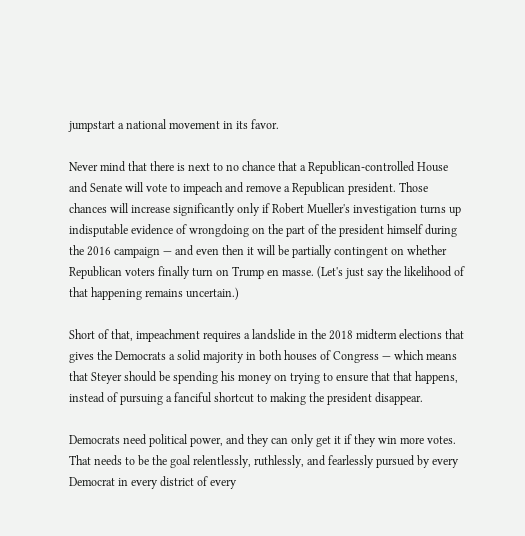jumpstart a national movement in its favor.

Never mind that there is next to no chance that a Republican-controlled House and Senate will vote to impeach and remove a Republican president. Those chances will increase significantly only if Robert Mueller's investigation turns up indisputable evidence of wrongdoing on the part of the president himself during the 2016 campaign — and even then it will be partially contingent on whether Republican voters finally turn on Trump en masse. (Let's just say the likelihood of that happening remains uncertain.)

Short of that, impeachment requires a landslide in the 2018 midterm elections that gives the Democrats a solid majority in both houses of Congress — which means that Steyer should be spending his money on trying to ensure that that happens, instead of pursuing a fanciful shortcut to making the president disappear.

Democrats need political power, and they can only get it if they win more votes. That needs to be the goal relentlessly, ruthlessly, and fearlessly pursued by every Democrat in every district of every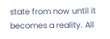state from now until it becomes a reality. All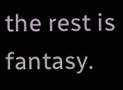the rest is fantasy.